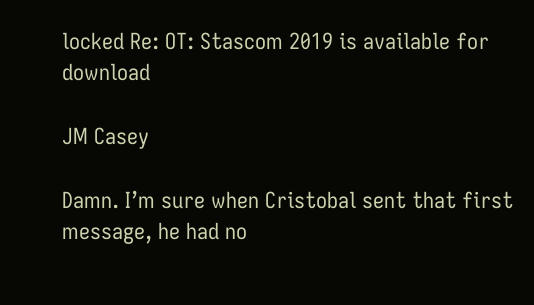locked Re: OT: Stascom 2019 is available for download

JM Casey

Damn. I’m sure when Cristobal sent that first message, he had no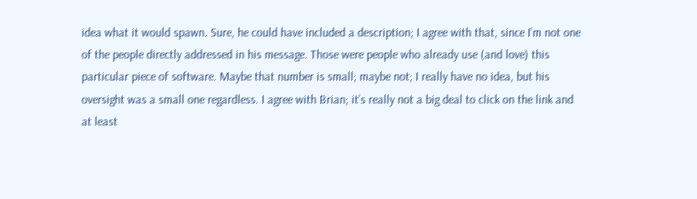idea what it would spawn. Sure, he could have included a description; I agree with that, since I’m not one of the people directly addressed in his message. Those were people who already use (and love) this particular piece of software. Maybe that number is small; maybe not; I really have no idea, but his oversight was a small one regardless. I agree with Brian; it’s really not a big deal to click on the link and at least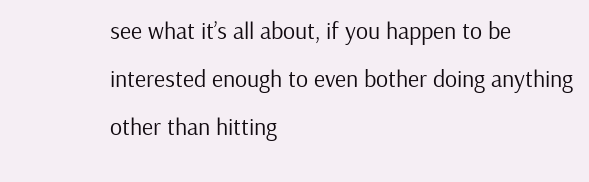see what it’s all about, if you happen to be interested enough to even bother doing anything other than hitting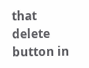that delete button in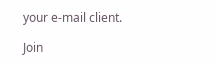your e-mail client.

Join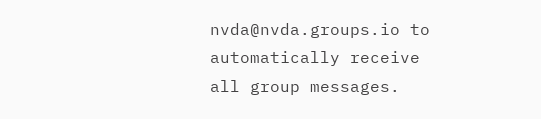nvda@nvda.groups.io to automatically receive all group messages.